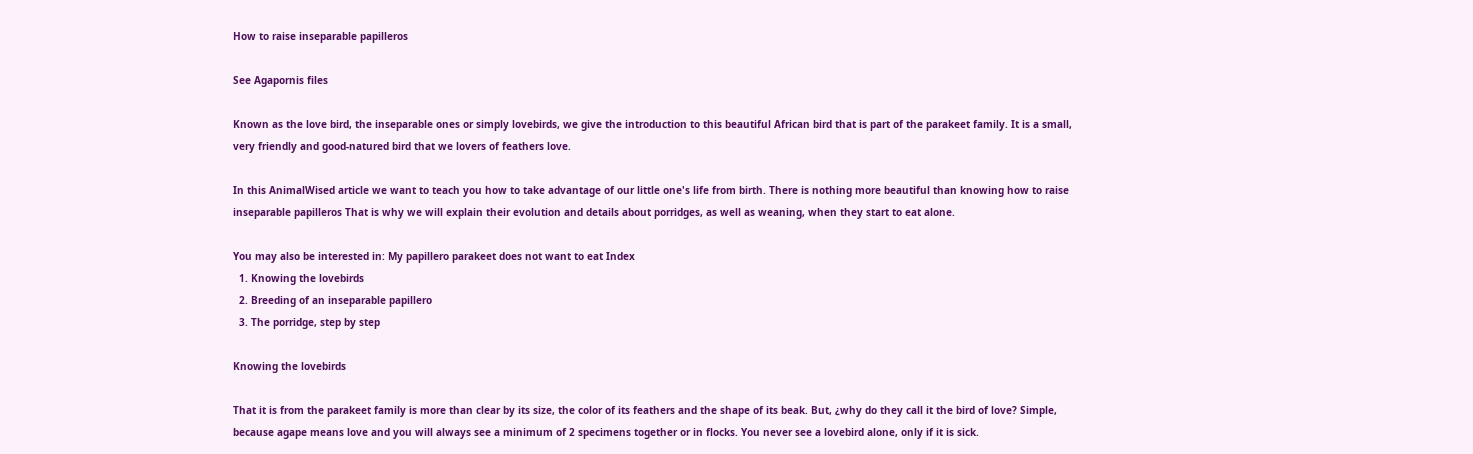How to raise inseparable papilleros

See Agapornis files

Known as the love bird, the inseparable ones or simply lovebirds, we give the introduction to this beautiful African bird that is part of the parakeet family. It is a small, very friendly and good-natured bird that we lovers of feathers love.

In this AnimalWised article we want to teach you how to take advantage of our little one's life from birth. There is nothing more beautiful than knowing how to raise inseparable papilleros That is why we will explain their evolution and details about porridges, as well as weaning, when they start to eat alone.

You may also be interested in: My papillero parakeet does not want to eat Index
  1. Knowing the lovebirds
  2. Breeding of an inseparable papillero
  3. The porridge, step by step

Knowing the lovebirds

That it is from the parakeet family is more than clear by its size, the color of its feathers and the shape of its beak. But, ¿why do they call it the bird of love? Simple, because agape means love and you will always see a minimum of 2 specimens together or in flocks. You never see a lovebird alone, only if it is sick.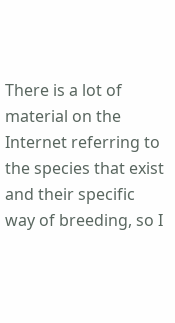There is a lot of material on the Internet referring to the species that exist and their specific way of breeding, so I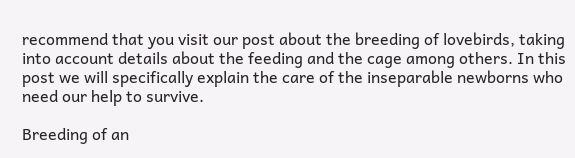recommend that you visit our post about the breeding of lovebirds, taking into account details about the feeding and the cage among others. In this post we will specifically explain the care of the inseparable newborns who need our help to survive.

Breeding of an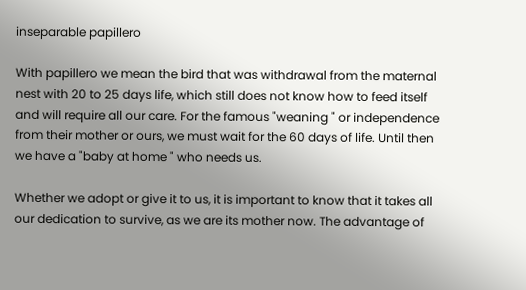inseparable papillero

With papillero we mean the bird that was withdrawal from the maternal nest with 20 to 25 days life, which still does not know how to feed itself and will require all our care. For the famous "weaning " or independence from their mother or ours, we must wait for the 60 days of life. Until then we have a "baby at home " who needs us.

Whether we adopt or give it to us, it is important to know that it takes all our dedication to survive, as we are its mother now. The advantage of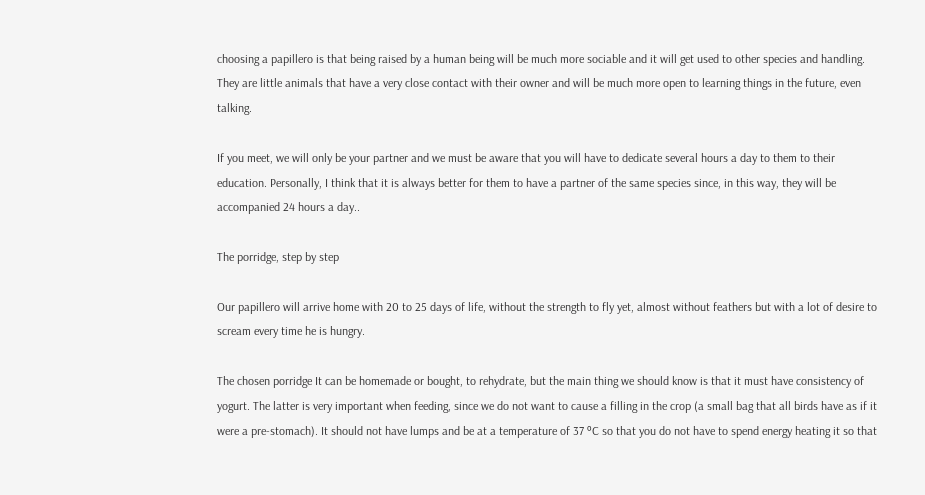choosing a papillero is that being raised by a human being will be much more sociable and it will get used to other species and handling. They are little animals that have a very close contact with their owner and will be much more open to learning things in the future, even talking.

If you meet, we will only be your partner and we must be aware that you will have to dedicate several hours a day to them to their education. Personally, I think that it is always better for them to have a partner of the same species since, in this way, they will be accompanied 24 hours a day..

The porridge, step by step

Our papillero will arrive home with 20 to 25 days of life, without the strength to fly yet, almost without feathers but with a lot of desire to scream every time he is hungry.

The chosen porridge It can be homemade or bought, to rehydrate, but the main thing we should know is that it must have consistency of yogurt. The latter is very important when feeding, since we do not want to cause a filling in the crop (a small bag that all birds have as if it were a pre-stomach). It should not have lumps and be at a temperature of 37 ºC so that you do not have to spend energy heating it so that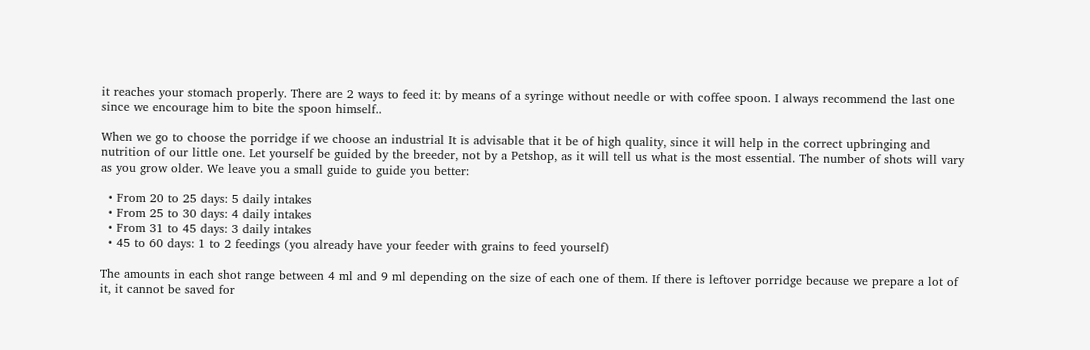it reaches your stomach properly. There are 2 ways to feed it: by means of a syringe without needle or with coffee spoon. I always recommend the last one since we encourage him to bite the spoon himself..

When we go to choose the porridge if we choose an industrial It is advisable that it be of high quality, since it will help in the correct upbringing and nutrition of our little one. Let yourself be guided by the breeder, not by a Petshop, as it will tell us what is the most essential. The number of shots will vary as you grow older. We leave you a small guide to guide you better:

  • From 20 to 25 days: 5 daily intakes
  • From 25 to 30 days: 4 daily intakes
  • From 31 to 45 days: 3 daily intakes
  • 45 to 60 days: 1 to 2 feedings (you already have your feeder with grains to feed yourself)

The amounts in each shot range between 4 ml and 9 ml depending on the size of each one of them. If there is leftover porridge because we prepare a lot of it, it cannot be saved for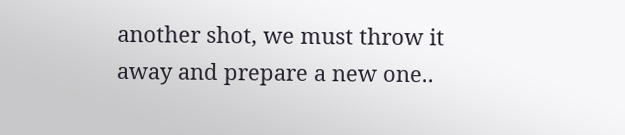another shot, we must throw it away and prepare a new one..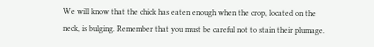We will know that the chick has eaten enough when the crop, located on the neck, is bulging. Remember that you must be careful not to stain their plumage.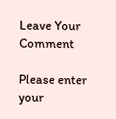Leave Your Comment

Please enter your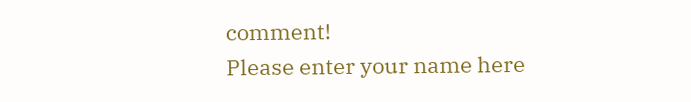comment!
Please enter your name here